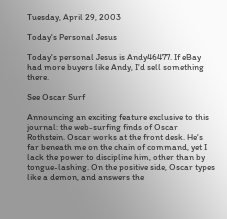Tuesday, April 29, 2003

Today's Personal Jesus

Today's personal Jesus is Andy46477. If eBay had more buyers like Andy, I'd sell something there.

See Oscar Surf

Announcing an exciting feature exclusive to this journal: the web-surfing finds of Oscar Rothstein. Oscar works at the front desk. He's far beneath me on the chain of command, yet I lack the power to discipline him, other than by tongue-lashing. On the positive side, Oscar types like a demon, and answers the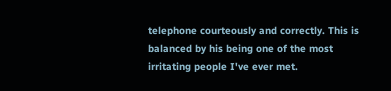telephone courteously and correctly. This is balanced by his being one of the most irritating people I've ever met.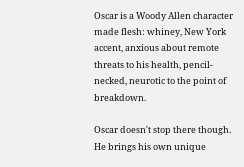Oscar is a Woody Allen character made flesh: whiney, New York accent, anxious about remote threats to his health, pencil-necked, neurotic to the point of breakdown.

Oscar doesn't stop there though. He brings his own unique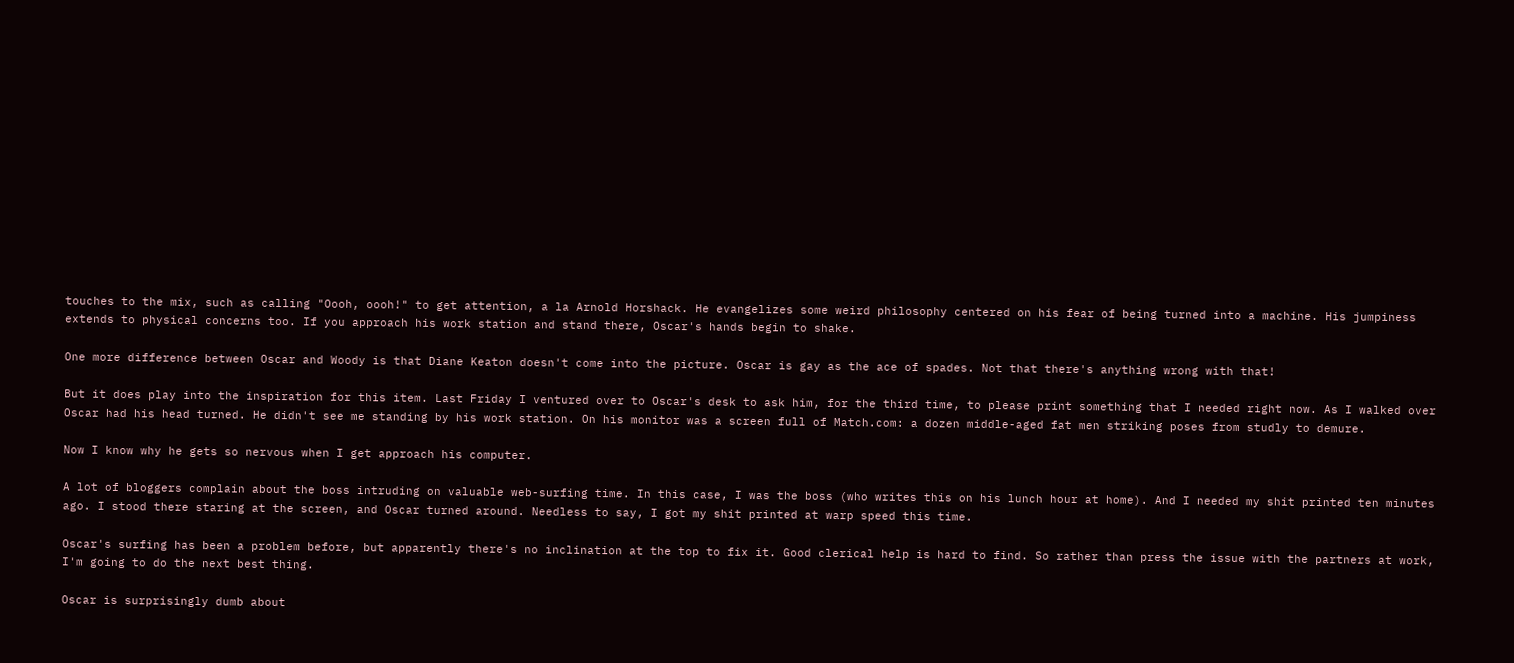touches to the mix, such as calling "Oooh, oooh!" to get attention, a la Arnold Horshack. He evangelizes some weird philosophy centered on his fear of being turned into a machine. His jumpiness extends to physical concerns too. If you approach his work station and stand there, Oscar's hands begin to shake.

One more difference between Oscar and Woody is that Diane Keaton doesn't come into the picture. Oscar is gay as the ace of spades. Not that there's anything wrong with that!

But it does play into the inspiration for this item. Last Friday I ventured over to Oscar's desk to ask him, for the third time, to please print something that I needed right now. As I walked over Oscar had his head turned. He didn't see me standing by his work station. On his monitor was a screen full of Match.com: a dozen middle-aged fat men striking poses from studly to demure.

Now I know why he gets so nervous when I get approach his computer.

A lot of bloggers complain about the boss intruding on valuable web-surfing time. In this case, I was the boss (who writes this on his lunch hour at home). And I needed my shit printed ten minutes ago. I stood there staring at the screen, and Oscar turned around. Needless to say, I got my shit printed at warp speed this time.

Oscar's surfing has been a problem before, but apparently there's no inclination at the top to fix it. Good clerical help is hard to find. So rather than press the issue with the partners at work, I'm going to do the next best thing.

Oscar is surprisingly dumb about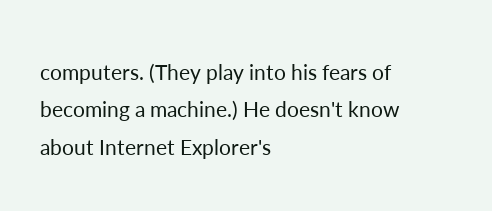computers. (They play into his fears of becoming a machine.) He doesn't know about Internet Explorer's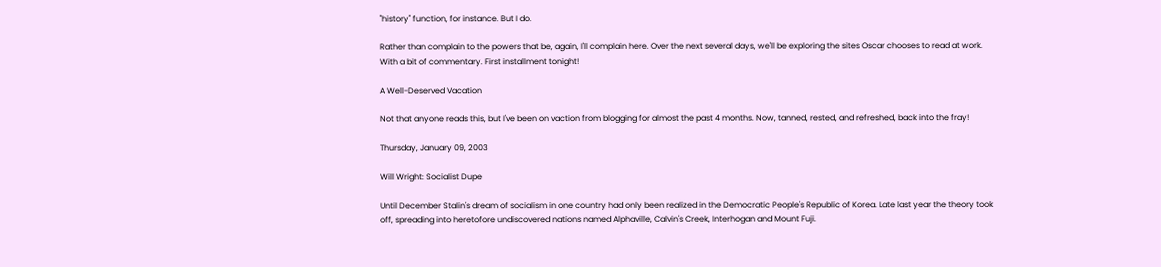"history" function, for instance. But I do.

Rather than complain to the powers that be, again, I'll complain here. Over the next several days, we'll be exploring the sites Oscar chooses to read at work. With a bit of commentary. First installment tonight!

A Well-Deserved Vacation

Not that anyone reads this, but I've been on vaction from blogging for almost the past 4 months. Now, tanned, rested, and refreshed, back into the fray!

Thursday, January 09, 2003

Will Wright: Socialist Dupe

Until December Stalin's dream of socialism in one country had only been realized in the Democratic People's Republic of Korea. Late last year the theory took off, spreading into heretofore undiscovered nations named Alphaville, Calvin's Creek, Interhogan and Mount Fuji.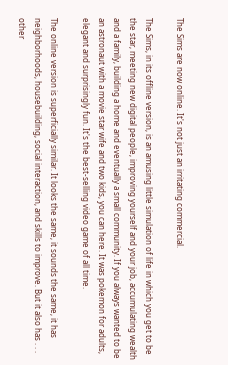The Sims are now online. It's not just an irritating commercial.

The Sims, in its offline version, is an amusing little simulation of life in which you get to be the star, meeting new digital people, improving yourself and your job, accumulating wealth and a family, building a home and eventually a small community. If you always wanted to be an astronaut with a movie star wife and two kids, you can here. It was pokemon for adults, elegant and surprisingly fun. It's the best-selling video game of all time.

The online version is superficially similar. It looks the same, it sounds the same, it has neighborhoods, housebuilding, social interaction, and skills to improve. But it also has . . . other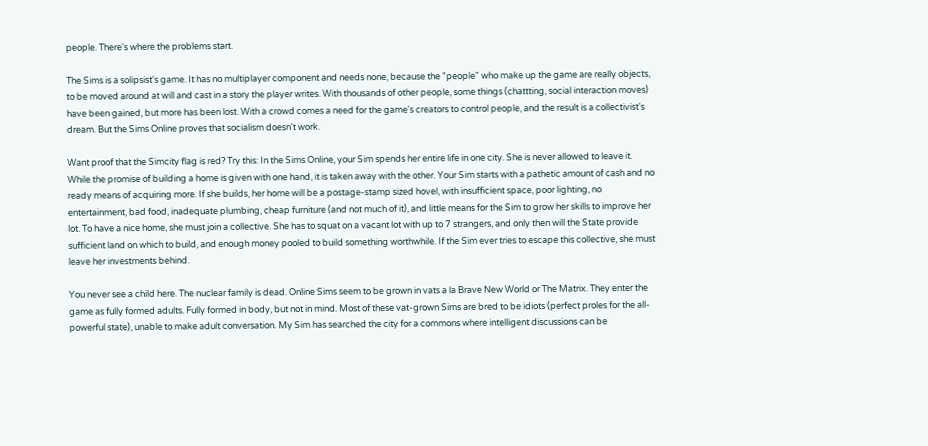people. There's where the problems start.

The Sims is a solipsist's game. It has no multiplayer component and needs none, because the "people" who make up the game are really objects, to be moved around at will and cast in a story the player writes. With thousands of other people, some things (chattting, social interaction moves) have been gained, but more has been lost. With a crowd comes a need for the game's creators to control people, and the result is a collectivist's dream. But the Sims Online proves that socialism doesn't work.

Want proof that the Simcity flag is red? Try this: In the Sims Online, your Sim spends her entire life in one city. She is never allowed to leave it. While the promise of building a home is given with one hand, it is taken away with the other. Your Sim starts with a pathetic amount of cash and no ready means of acquiring more. If she builds, her home will be a postage-stamp sized hovel, with insufficient space, poor lighting, no entertainment, bad food, inadequate plumbing, cheap furniture (and not much of it), and little means for the Sim to grow her skills to improve her lot. To have a nice home, she must join a collective. She has to squat on a vacant lot with up to 7 strangers, and only then will the State provide sufficient land on which to build, and enough money pooled to build something worthwhile. If the Sim ever tries to escape this collective, she must leave her investments behind.

You never see a child here. The nuclear family is dead. Online Sims seem to be grown in vats a la Brave New World or The Matrix. They enter the game as fully formed adults. Fully formed in body, but not in mind. Most of these vat-grown Sims are bred to be idiots (perfect proles for the all-powerful state), unable to make adult conversation. My Sim has searched the city for a commons where intelligent discussions can be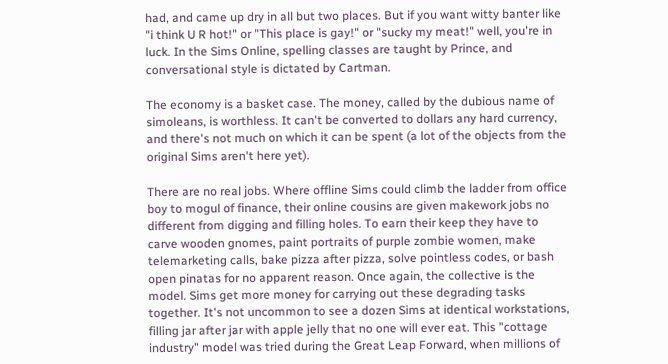had, and came up dry in all but two places. But if you want witty banter like "i think U R hot!" or "This place is gay!" or "sucky my meat!" well, you're in luck. In the Sims Online, spelling classes are taught by Prince, and conversational style is dictated by Cartman.

The economy is a basket case. The money, called by the dubious name of simoleans, is worthless. It can't be converted to dollars any hard currency, and there's not much on which it can be spent (a lot of the objects from the original Sims aren't here yet).

There are no real jobs. Where offline Sims could climb the ladder from office boy to mogul of finance, their online cousins are given makework jobs no different from digging and filling holes. To earn their keep they have to carve wooden gnomes, paint portraits of purple zombie women, make telemarketing calls, bake pizza after pizza, solve pointless codes, or bash open pinatas for no apparent reason. Once again, the collective is the model. Sims get more money for carrying out these degrading tasks together. It's not uncommon to see a dozen Sims at identical workstations, filling jar after jar with apple jelly that no one will ever eat. This "cottage industry" model was tried during the Great Leap Forward, when millions of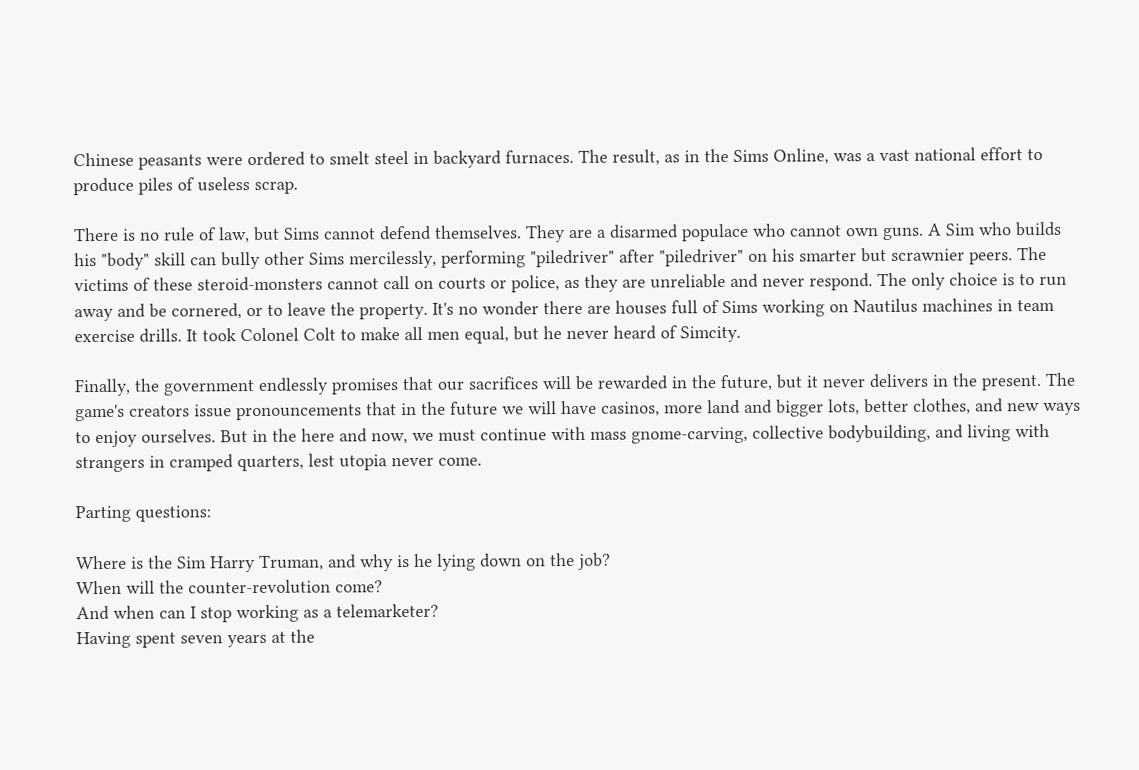Chinese peasants were ordered to smelt steel in backyard furnaces. The result, as in the Sims Online, was a vast national effort to produce piles of useless scrap.

There is no rule of law, but Sims cannot defend themselves. They are a disarmed populace who cannot own guns. A Sim who builds his "body" skill can bully other Sims mercilessly, performing "piledriver" after "piledriver" on his smarter but scrawnier peers. The victims of these steroid-monsters cannot call on courts or police, as they are unreliable and never respond. The only choice is to run away and be cornered, or to leave the property. It's no wonder there are houses full of Sims working on Nautilus machines in team exercise drills. It took Colonel Colt to make all men equal, but he never heard of Simcity.

Finally, the government endlessly promises that our sacrifices will be rewarded in the future, but it never delivers in the present. The game's creators issue pronouncements that in the future we will have casinos, more land and bigger lots, better clothes, and new ways to enjoy ourselves. But in the here and now, we must continue with mass gnome-carving, collective bodybuilding, and living with strangers in cramped quarters, lest utopia never come.

Parting questions:

Where is the Sim Harry Truman, and why is he lying down on the job?
When will the counter-revolution come?
And when can I stop working as a telemarketer?
Having spent seven years at the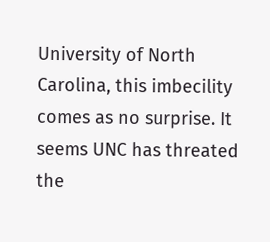University of North Carolina, this imbecility comes as no surprise. It seems UNC has threated the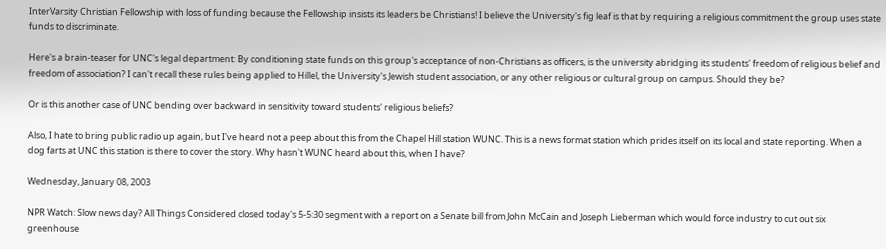InterVarsity Christian Fellowship with loss of funding because the Fellowship insists its leaders be Christians! I believe the University's fig leaf is that by requiring a religious commitment the group uses state funds to discriminate.

Here's a brain-teaser for UNC's legal department: By conditioning state funds on this group's acceptance of non-Christians as officers, is the university abridging its students' freedom of religious belief and freedom of association? I can't recall these rules being applied to Hillel, the University's Jewish student association, or any other religious or cultural group on campus. Should they be?

Or is this another case of UNC bending over backward in sensitivity toward students' religious beliefs?

Also, I hate to bring public radio up again, but I've heard not a peep about this from the Chapel Hill station WUNC. This is a news format station which prides itself on its local and state reporting. When a dog farts at UNC this station is there to cover the story. Why hasn't WUNC heard about this, when I have?

Wednesday, January 08, 2003

NPR Watch: Slow news day? All Things Considered closed today's 5-5:30 segment with a report on a Senate bill from John McCain and Joseph Lieberman which would force industry to cut out six greenhouse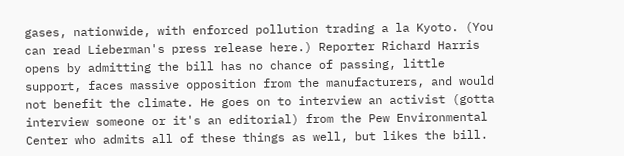gases, nationwide, with enforced pollution trading a la Kyoto. (You can read Lieberman's press release here.) Reporter Richard Harris opens by admitting the bill has no chance of passing, little support, faces massive opposition from the manufacturers, and would not benefit the climate. He goes on to interview an activist (gotta interview someone or it's an editorial) from the Pew Environmental Center who admits all of these things as well, but likes the bill.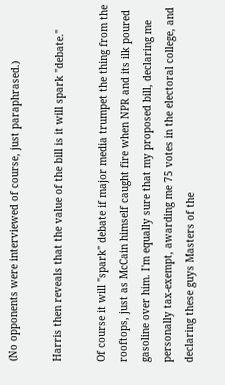(No opponents were interviewed of course, just paraphrased.)

Harris then reveals that the value of the bill is it will spark "debate."

Of course it will "spark" debate if major media trumpet the thing from the rooftops, just as McCain himself caught fire when NPR and its ilk poured gasoline over him. I'm equally sure that my proposed bill, declaring me personally tax-exempt, awarding me 75 votes in the electoral college, and declaring these guys Masters of the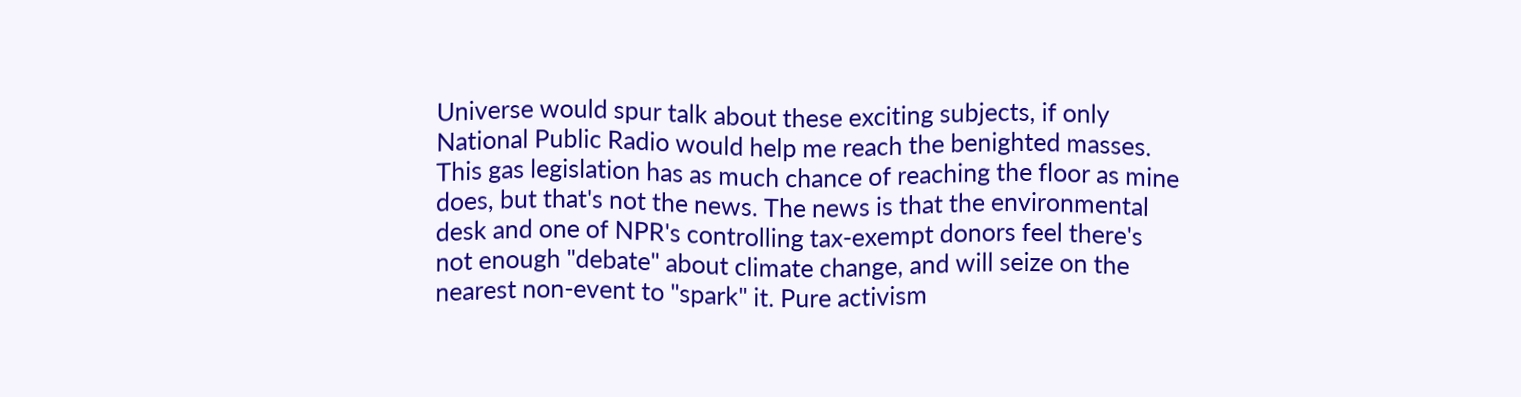Universe would spur talk about these exciting subjects, if only National Public Radio would help me reach the benighted masses. This gas legislation has as much chance of reaching the floor as mine does, but that's not the news. The news is that the environmental desk and one of NPR's controlling tax-exempt donors feel there's not enough "debate" about climate change, and will seize on the nearest non-event to "spark" it. Pure activism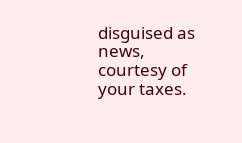disguised as news, courtesy of your taxes.